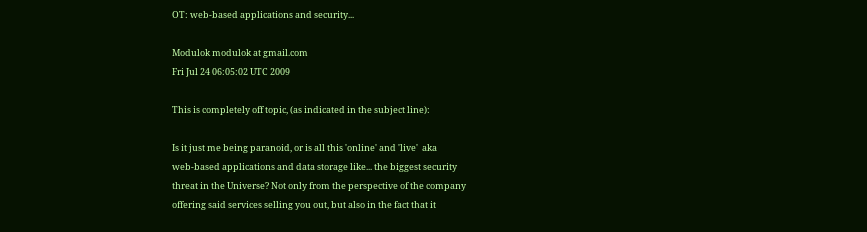OT: web-based applications and security...

Modulok modulok at gmail.com
Fri Jul 24 06:05:02 UTC 2009

This is completely off topic, (as indicated in the subject line):

Is it just me being paranoid, or is all this 'online' and 'live'  aka
web-based applications and data storage like... the biggest security
threat in the Universe? Not only from the perspective of the company
offering said services selling you out, but also in the fact that it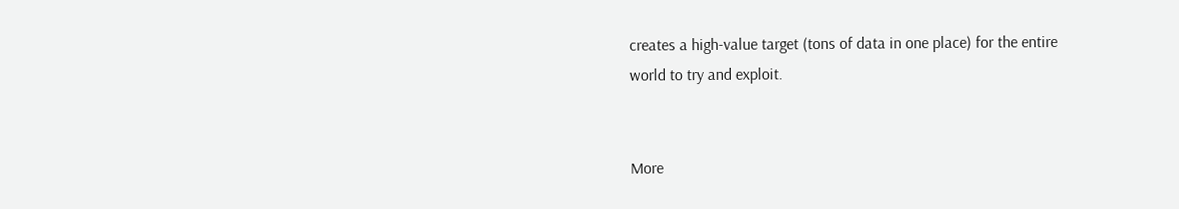creates a high-value target (tons of data in one place) for the entire
world to try and exploit.


More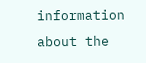information about the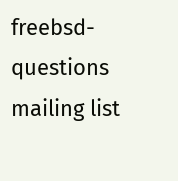freebsd-questions mailing list